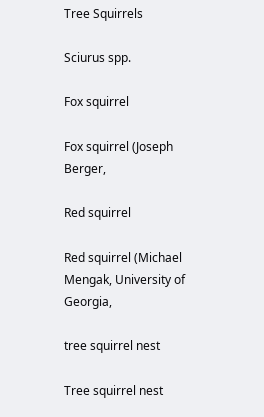Tree Squirrels

Sciurus spp.

Fox squirrel

Fox squirrel (Joseph Berger,

Red squirrel

Red squirrel (Michael Mengak, University of Georgia,

tree squirrel nest

Tree squirrel nest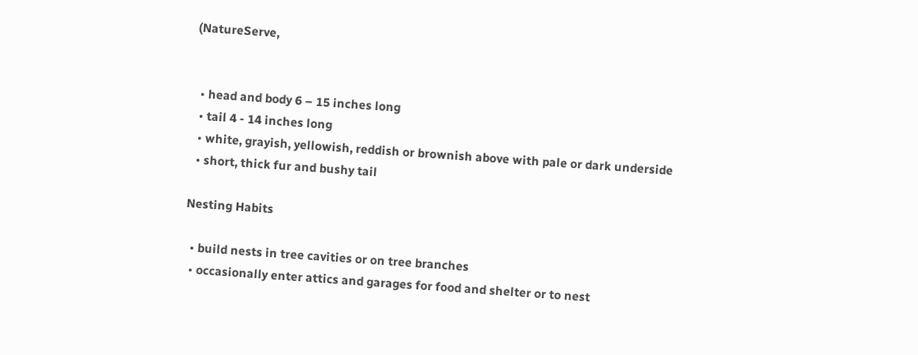(NatureServe,


  • head and body 6 – 15 inches long
  • tail 4 - 14 inches long
  • white, grayish, yellowish, reddish or brownish above with pale or dark underside
  • short, thick fur and bushy tail

Nesting Habits

  • build nests in tree cavities or on tree branches
  • occasionally enter attics and garages for food and shelter or to nest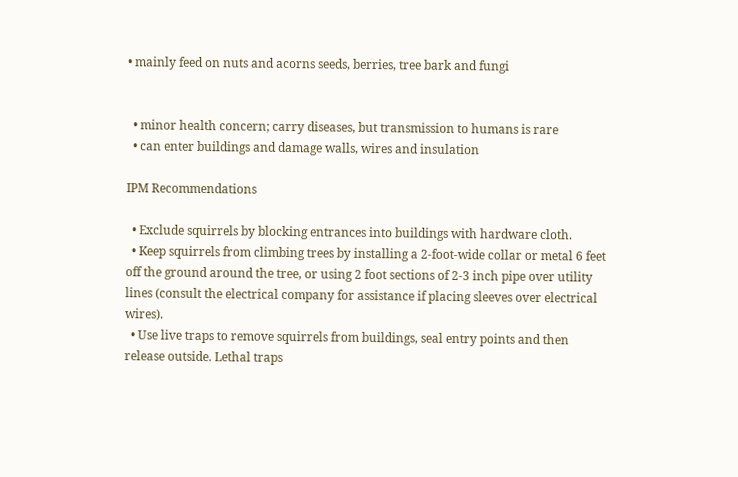• mainly feed on nuts and acorns seeds, berries, tree bark and fungi


  • minor health concern; carry diseases, but transmission to humans is rare
  • can enter buildings and damage walls, wires and insulation

IPM Recommendations

  • Exclude squirrels by blocking entrances into buildings with hardware cloth.
  • Keep squirrels from climbing trees by installing a 2-foot-wide collar or metal 6 feet off the ground around the tree, or using 2 foot sections of 2-3 inch pipe over utility lines (consult the electrical company for assistance if placing sleeves over electrical wires).
  • Use live traps to remove squirrels from buildings, seal entry points and then release outside. Lethal traps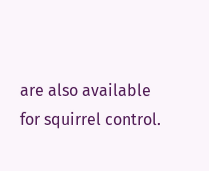are also available for squirrel control.